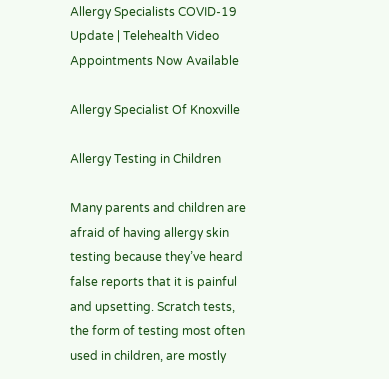Allergy Specialists COVID-19 Update | Telehealth Video Appointments Now Available

Allergy Specialist Of Knoxville

Allergy Testing in Children

Many parents and children are afraid of having allergy skin testing because they’ve heard false reports that it is painful and upsetting. Scratch tests, the form of testing most often used in children, are mostly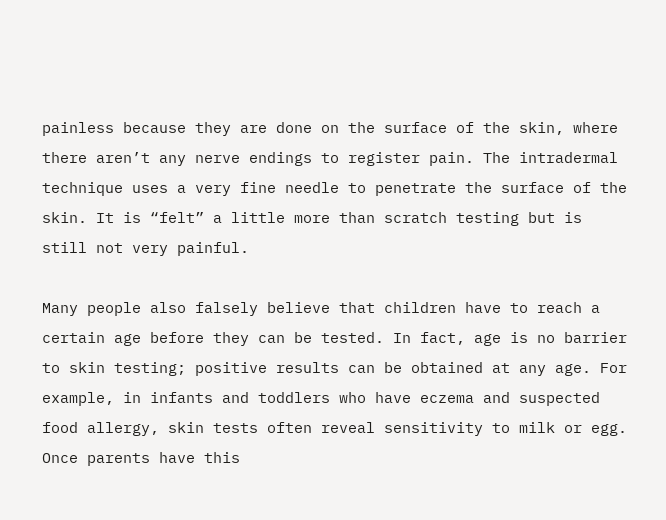painless because they are done on the surface of the skin, where there aren’t any nerve endings to register pain. The intradermal technique uses a very fine needle to penetrate the surface of the skin. It is “felt” a little more than scratch testing but is still not very painful.

Many people also falsely believe that children have to reach a certain age before they can be tested. In fact, age is no barrier to skin testing; positive results can be obtained at any age. For example, in infants and toddlers who have eczema and suspected food allergy, skin tests often reveal sensitivity to milk or egg. Once parents have this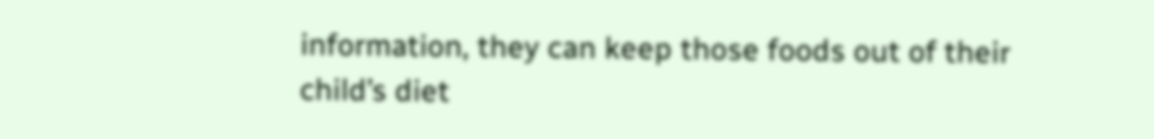information, they can keep those foods out of their child’s diet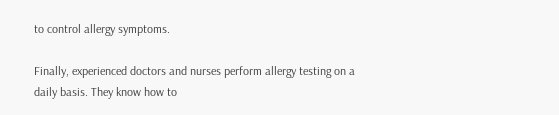to control allergy symptoms.

Finally, experienced doctors and nurses perform allergy testing on a daily basis. They know how to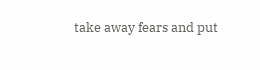take away fears and put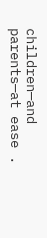children—and parents—at ease .